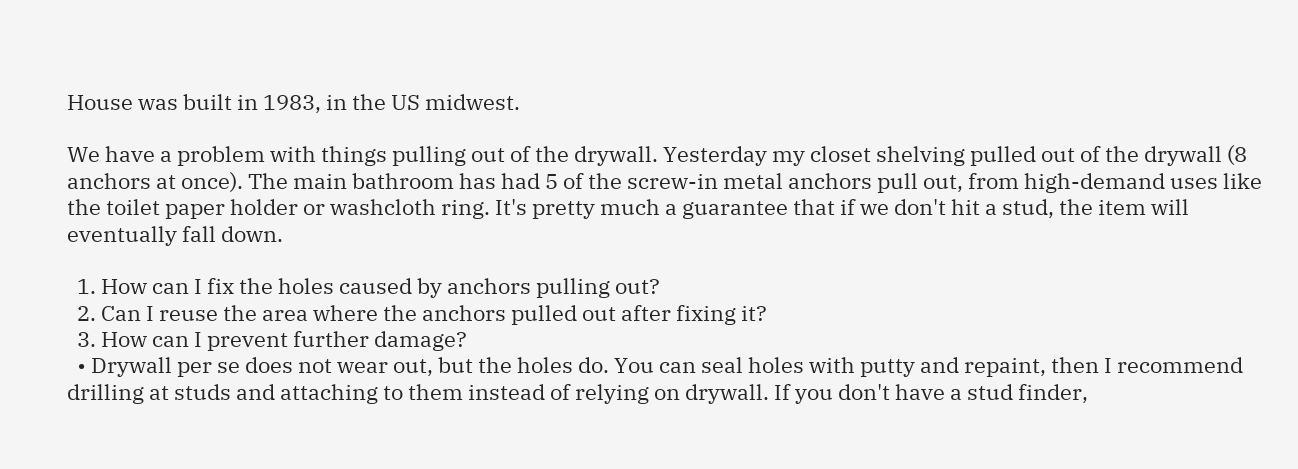House was built in 1983, in the US midwest.

We have a problem with things pulling out of the drywall. Yesterday my closet shelving pulled out of the drywall (8 anchors at once). The main bathroom has had 5 of the screw-in metal anchors pull out, from high-demand uses like the toilet paper holder or washcloth ring. It's pretty much a guarantee that if we don't hit a stud, the item will eventually fall down.

  1. How can I fix the holes caused by anchors pulling out?
  2. Can I reuse the area where the anchors pulled out after fixing it?
  3. How can I prevent further damage?
  • Drywall per se does not wear out, but the holes do. You can seal holes with putty and repaint, then I recommend drilling at studs and attaching to them instead of relying on drywall. If you don't have a stud finder,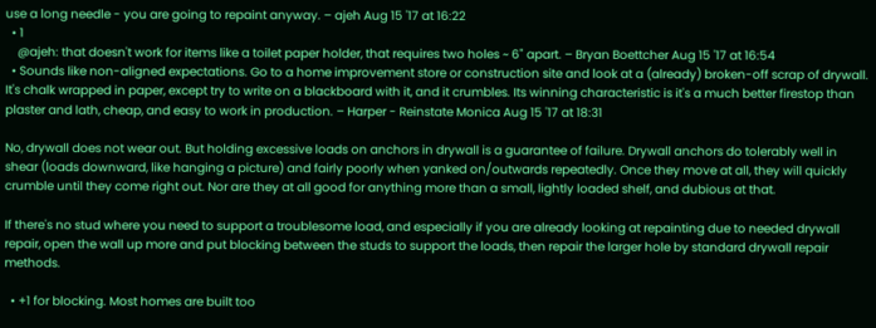use a long needle - you are going to repaint anyway. – ajeh Aug 15 '17 at 16:22
  • 1
    @ajeh: that doesn't work for items like a toilet paper holder, that requires two holes ~ 6" apart. – Bryan Boettcher Aug 15 '17 at 16:54
  • Sounds like non-aligned expectations. Go to a home improvement store or construction site and look at a (already) broken-off scrap of drywall. It's chalk wrapped in paper, except try to write on a blackboard with it, and it crumbles. Its winning characteristic is it's a much better firestop than plaster and lath, cheap, and easy to work in production. – Harper - Reinstate Monica Aug 15 '17 at 18:31

No, drywall does not wear out. But holding excessive loads on anchors in drywall is a guarantee of failure. Drywall anchors do tolerably well in shear (loads downward, like hanging a picture) and fairly poorly when yanked on/outwards repeatedly. Once they move at all, they will quickly crumble until they come right out. Nor are they at all good for anything more than a small, lightly loaded shelf, and dubious at that.

If there's no stud where you need to support a troublesome load, and especially if you are already looking at repainting due to needed drywall repair, open the wall up more and put blocking between the studs to support the loads, then repair the larger hole by standard drywall repair methods.

  • +1 for blocking. Most homes are built too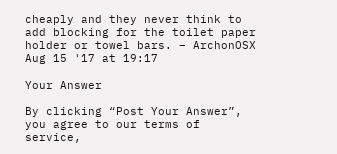cheaply and they never think to add blocking for the toilet paper holder or towel bars. – ArchonOSX Aug 15 '17 at 19:17

Your Answer

By clicking “Post Your Answer”, you agree to our terms of service,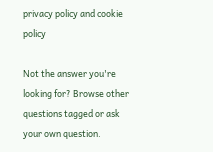privacy policy and cookie policy

Not the answer you're looking for? Browse other questions tagged or ask your own question.